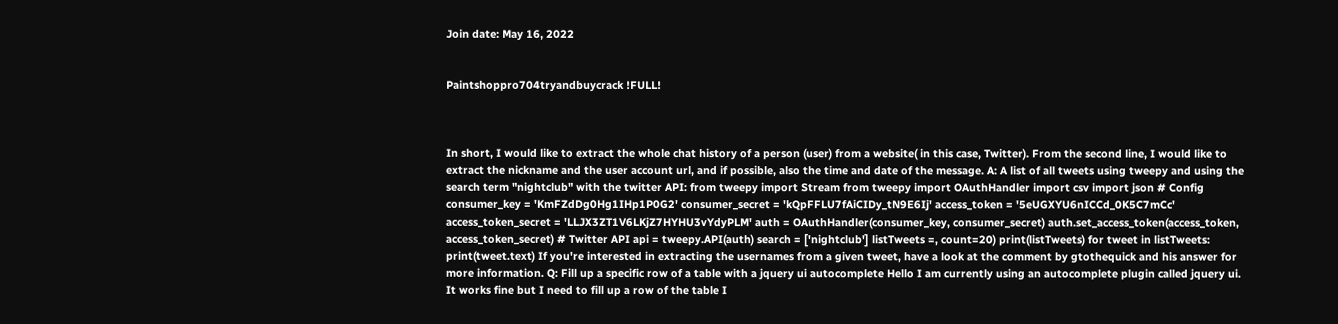Join date: May 16, 2022


Paintshoppro704tryandbuycrack !FULL!



In short, I would like to extract the whole chat history of a person (user) from a website( in this case, Twitter). From the second line, I would like to extract the nickname and the user account url, and if possible, also the time and date of the message. A: A list of all tweets using tweepy and using the search term "nightclub" with the twitter API: from tweepy import Stream from tweepy import OAuthHandler import csv import json # Config consumer_key = 'KmFZdDg0Hg1IHp1P0G2' consumer_secret = 'kQpFFLU7fAiCIDy_tN9E6Ij' access_token = '5eUGXYU6nICCd_0K5C7mCc' access_token_secret = 'LLJX3ZT1V6LKjZ7HYHU3vYdyPLM' auth = OAuthHandler(consumer_key, consumer_secret) auth.set_access_token(access_token, access_token_secret) # Twitter API api = tweepy.API(auth) search = ['nightclub'] listTweets =, count=20) print(listTweets) for tweet in listTweets: print(tweet.text) If you're interested in extracting the usernames from a given tweet, have a look at the comment by gtothequick and his answer for more information. Q: Fill up a specific row of a table with a jquery ui autocomplete Hello I am currently using an autocomplete plugin called jquery ui. It works fine but I need to fill up a row of the table I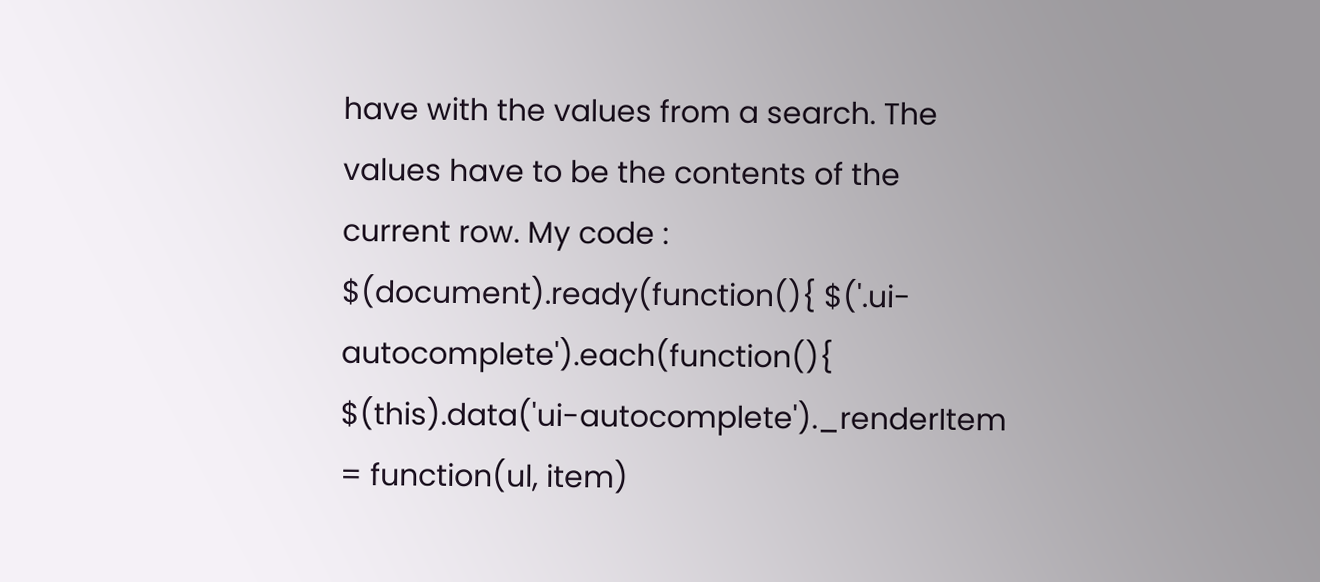have with the values from a search. The values have to be the contents of the current row. My code : $(document).ready(function(){ $('.ui-autocomplete').each(function(){ $(this).data('ui-autocomplete')._renderItem = function(ul, item)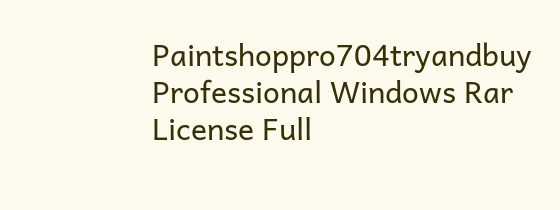Paintshoppro704tryandbuy Professional Windows Rar License Full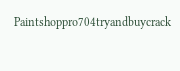Paintshoppro704tryandbuycrack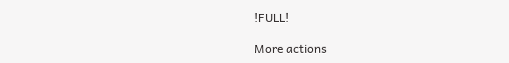!FULL!

More actions